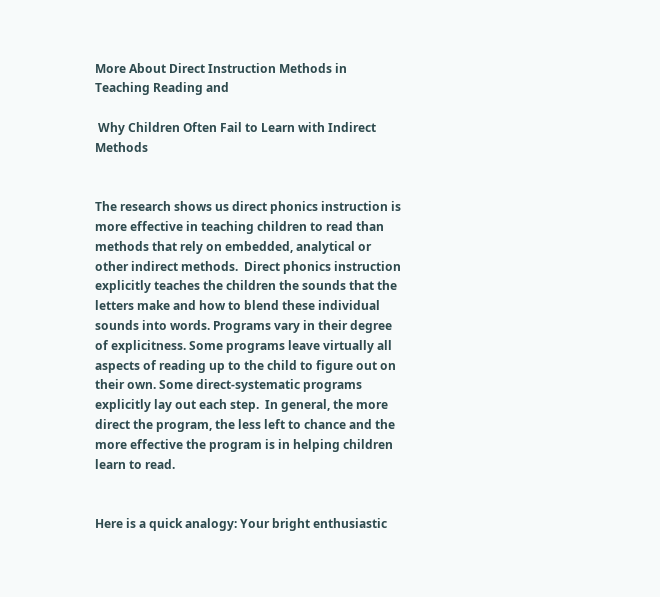More About Direct Instruction Methods in Teaching Reading and

 Why Children Often Fail to Learn with Indirect Methods


The research shows us direct phonics instruction is more effective in teaching children to read than methods that rely on embedded, analytical or other indirect methods.  Direct phonics instruction explicitly teaches the children the sounds that the letters make and how to blend these individual sounds into words. Programs vary in their degree of explicitness. Some programs leave virtually all aspects of reading up to the child to figure out on their own. Some direct-systematic programs explicitly lay out each step.  In general, the more direct the program, the less left to chance and the more effective the program is in helping children learn to read.


Here is a quick analogy: Your bright enthusiastic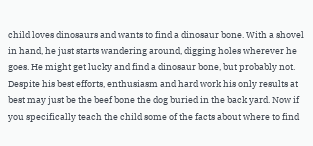child loves dinosaurs and wants to find a dinosaur bone. With a shovel in hand, he just starts wandering around, digging holes wherever he goes. He might get lucky and find a dinosaur bone, but probably not. Despite his best efforts, enthusiasm and hard work his only results at best may just be the beef bone the dog buried in the back yard. Now if you specifically teach the child some of the facts about where to find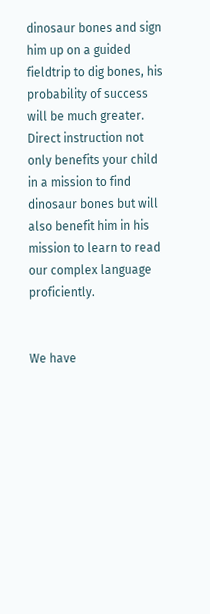dinosaur bones and sign him up on a guided fieldtrip to dig bones, his probability of success will be much greater.  Direct instruction not only benefits your child in a mission to find dinosaur bones but will also benefit him in his mission to learn to read our complex language proficiently.


We have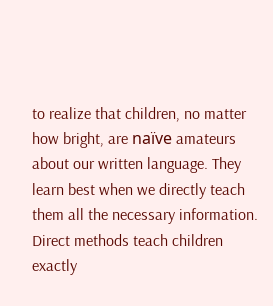to realize that children, no matter how bright, are naïve amateurs about our written language. They learn best when we directly teach them all the necessary information.  Direct methods teach children exactly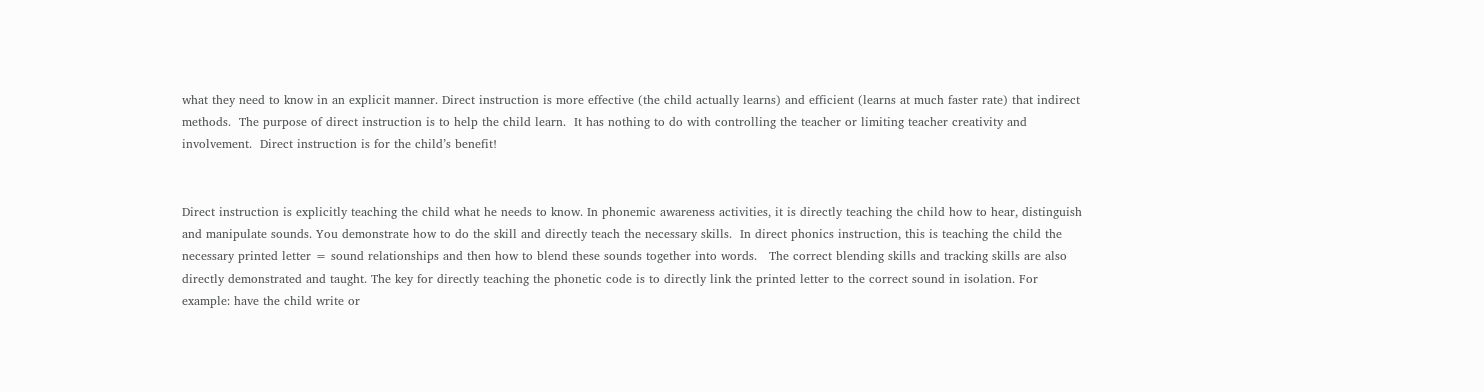what they need to know in an explicit manner. Direct instruction is more effective (the child actually learns) and efficient (learns at much faster rate) that indirect methods.  The purpose of direct instruction is to help the child learn.  It has nothing to do with controlling the teacher or limiting teacher creativity and involvement.  Direct instruction is for the child’s benefit!


Direct instruction is explicitly teaching the child what he needs to know. In phonemic awareness activities, it is directly teaching the child how to hear, distinguish and manipulate sounds. You demonstrate how to do the skill and directly teach the necessary skills.  In direct phonics instruction, this is teaching the child the necessary printed letter = sound relationships and then how to blend these sounds together into words.   The correct blending skills and tracking skills are also directly demonstrated and taught. The key for directly teaching the phonetic code is to directly link the printed letter to the correct sound in isolation. For example: have the child write or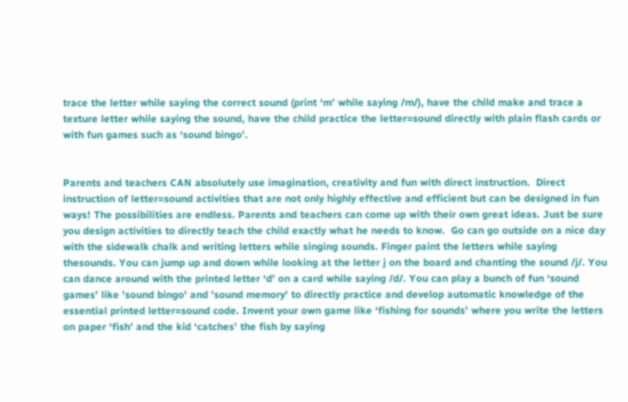trace the letter while saying the correct sound (print ‘m’ while saying /m/), have the child make and trace a texture letter while saying the sound, have the child practice the letter=sound directly with plain flash cards or with fun games such as ‘sound bingo’.


Parents and teachers CAN absolutely use imagination, creativity and fun with direct instruction.  Direct instruction of letter=sound activities that are not only highly effective and efficient but can be designed in fun ways! The possibilities are endless. Parents and teachers can come up with their own great ideas. Just be sure you design activities to directly teach the child exactly what he needs to know.  Go can go outside on a nice day with the sidewalk chalk and writing letters while singing sounds. Finger paint the letters while saying thesounds. You can jump up and down while looking at the letter j on the board and chanting the sound /j/. You can dance around with the printed letter ‘d’ on a card while saying /d/. You can play a bunch of fun ‘sound games’ like 'sound bingo' and 'sound memory' to directly practice and develop automatic knowledge of the essential printed letter=sound code. Invent your own game like ‘fishing for sounds’ where you write the letters on paper ‘fish’ and the kid ‘catches’ the fish by saying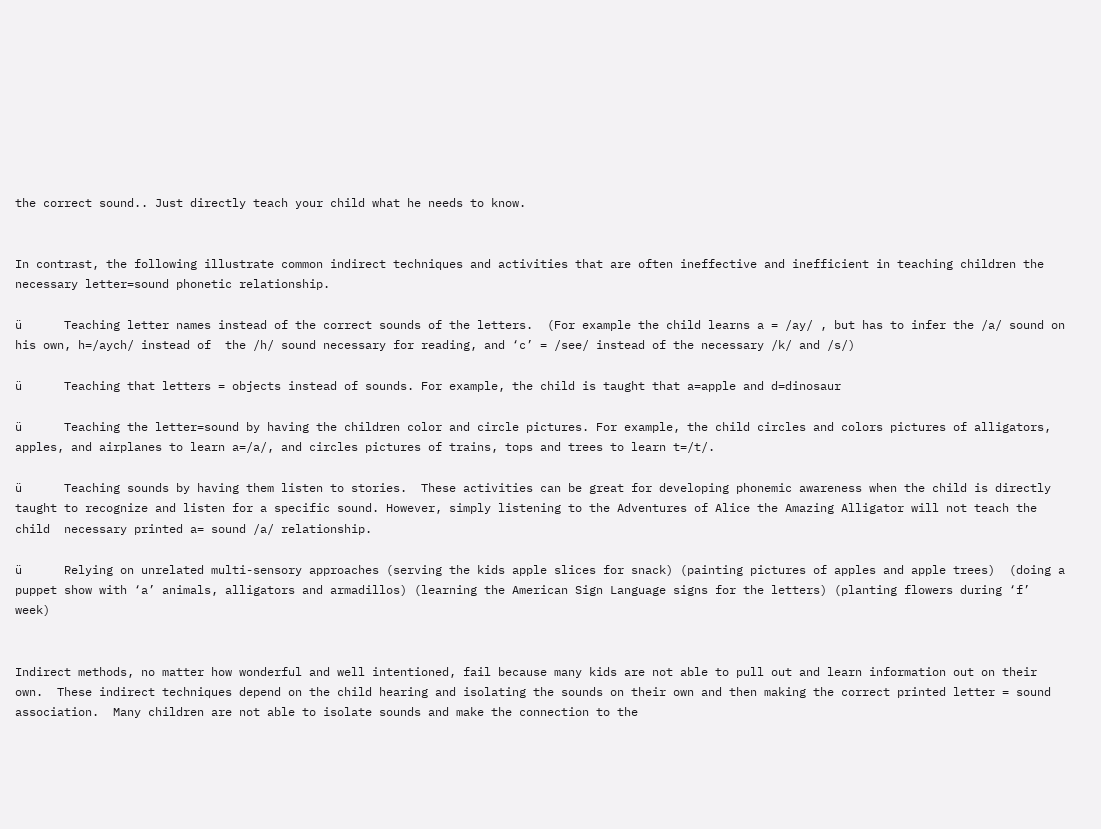the correct sound.. Just directly teach your child what he needs to know.


In contrast, the following illustrate common indirect techniques and activities that are often ineffective and inefficient in teaching children the necessary letter=sound phonetic relationship.

ü      Teaching letter names instead of the correct sounds of the letters.  (For example the child learns a = /ay/ , but has to infer the /a/ sound on his own, h=/aych/ instead of  the /h/ sound necessary for reading, and ‘c’ = /see/ instead of the necessary /k/ and /s/)

ü      Teaching that letters = objects instead of sounds. For example, the child is taught that a=apple and d=dinosaur

ü      Teaching the letter=sound by having the children color and circle pictures. For example, the child circles and colors pictures of alligators, apples, and airplanes to learn a=/a/, and circles pictures of trains, tops and trees to learn t=/t/.

ü      Teaching sounds by having them listen to stories.  These activities can be great for developing phonemic awareness when the child is directly taught to recognize and listen for a specific sound. However, simply listening to the Adventures of Alice the Amazing Alligator will not teach the child  necessary printed a= sound /a/ relationship.

ü      Relying on unrelated multi-sensory approaches (serving the kids apple slices for snack) (painting pictures of apples and apple trees)  (doing a puppet show with ‘a’ animals, alligators and armadillos) (learning the American Sign Language signs for the letters) (planting flowers during ‘f’ week)


Indirect methods, no matter how wonderful and well intentioned, fail because many kids are not able to pull out and learn information out on their own.  These indirect techniques depend on the child hearing and isolating the sounds on their own and then making the correct printed letter = sound association.  Many children are not able to isolate sounds and make the connection to the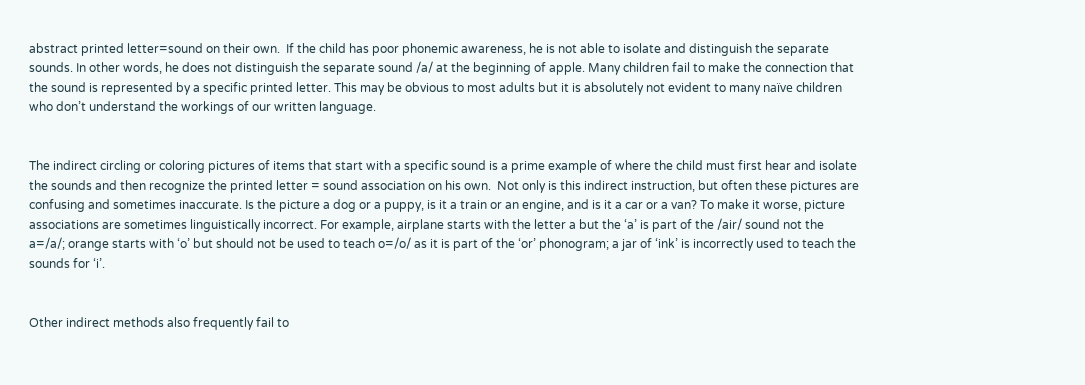abstract printed letter=sound on their own.  If the child has poor phonemic awareness, he is not able to isolate and distinguish the separate sounds. In other words, he does not distinguish the separate sound /a/ at the beginning of apple. Many children fail to make the connection that the sound is represented by a specific printed letter. This may be obvious to most adults but it is absolutely not evident to many naïve children who don’t understand the workings of our written language.


The indirect circling or coloring pictures of items that start with a specific sound is a prime example of where the child must first hear and isolate the sounds and then recognize the printed letter = sound association on his own.  Not only is this indirect instruction, but often these pictures are confusing and sometimes inaccurate. Is the picture a dog or a puppy, is it a train or an engine, and is it a car or a van? To make it worse, picture associations are sometimes linguistically incorrect. For example, airplane starts with the letter a but the ‘a’ is part of the /air/ sound not the a=/a/; orange starts with ‘o’ but should not be used to teach o=/o/ as it is part of the ‘or’ phonogram; a jar of ‘ink’ is incorrectly used to teach the sounds for ‘i’.


Other indirect methods also frequently fail to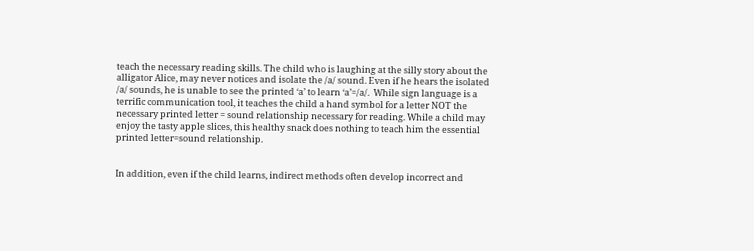teach the necessary reading skills. The child who is laughing at the silly story about the alligator Alice, may never notices and isolate the /a/ sound. Even if he hears the isolated /a/ sounds, he is unable to see the printed ‘a’ to learn ‘a’=/a/.  While sign language is a terrific communication tool, it teaches the child a hand symbol for a letter NOT the necessary printed letter = sound relationship necessary for reading. While a child may enjoy the tasty apple slices, this healthy snack does nothing to teach him the essential printed letter=sound relationship.


In addition, even if the child learns, indirect methods often develop incorrect and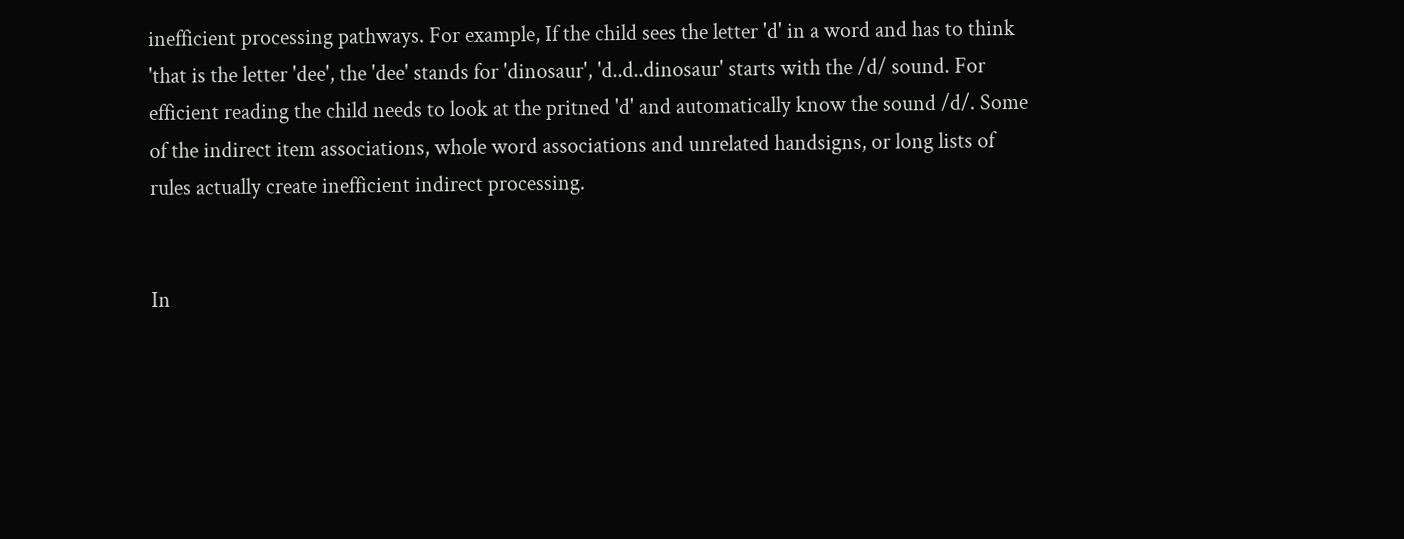inefficient processing pathways. For example, If the child sees the letter 'd' in a word and has to think 'that is the letter 'dee', the 'dee' stands for 'dinosaur', 'd..d..dinosaur' starts with the /d/ sound. For efficient reading the child needs to look at the pritned 'd' and automatically know the sound /d/. Some of the indirect item associations, whole word associations and unrelated handsigns, or long lists of rules actually create inefficient indirect processing.


In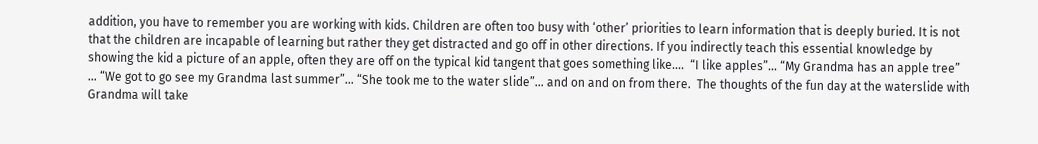addition, you have to remember you are working with kids. Children are often too busy with ‘other’ priorities to learn information that is deeply buried. It is not that the children are incapable of learning but rather they get distracted and go off in other directions. If you indirectly teach this essential knowledge by showing the kid a picture of an apple, often they are off on the typical kid tangent that goes something like….  “I like apples”… “My Grandma has an apple tree” … “We got to go see my Grandma last summer”… “She took me to the water slide”… and on and on from there.  The thoughts of the fun day at the waterslide with Grandma will take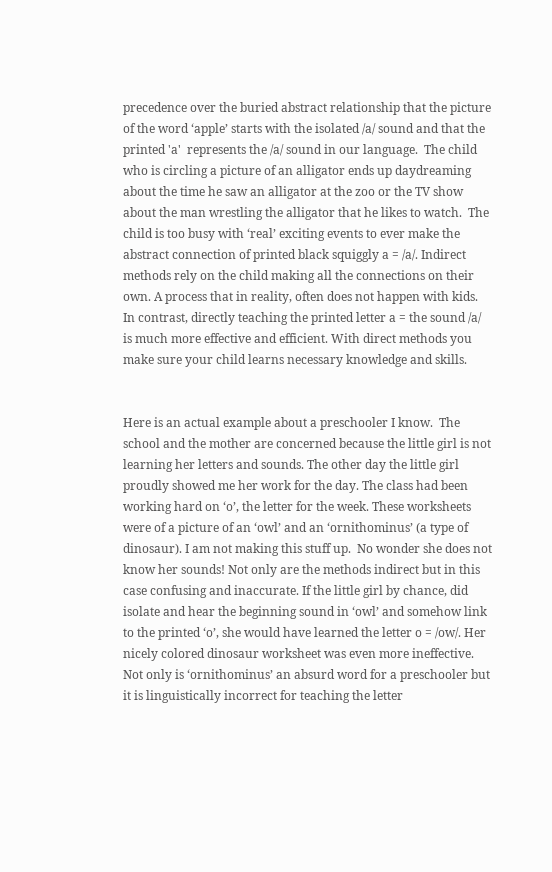precedence over the buried abstract relationship that the picture of the word ‘apple’ starts with the isolated /a/ sound and that the printed 'a'  represents the /a/ sound in our language.  The child who is circling a picture of an alligator ends up daydreaming about the time he saw an alligator at the zoo or the TV show about the man wrestling the alligator that he likes to watch.  The child is too busy with ‘real’ exciting events to ever make the abstract connection of printed black squiggly a = /a/. Indirect methods rely on the child making all the connections on their own. A process that in reality, often does not happen with kids. In contrast, directly teaching the printed letter a = the sound /a/ is much more effective and efficient. With direct methods you make sure your child learns necessary knowledge and skills.


Here is an actual example about a preschooler I know.  The school and the mother are concerned because the little girl is not learning her letters and sounds. The other day the little girl proudly showed me her work for the day. The class had been working hard on ‘o’, the letter for the week. These worksheets were of a picture of an ‘owl’ and an ‘ornithominus’ (a type of dinosaur). I am not making this stuff up.  No wonder she does not know her sounds! Not only are the methods indirect but in this case confusing and inaccurate. If the little girl by chance, did isolate and hear the beginning sound in ‘owl’ and somehow link to the printed ‘o’, she would have learned the letter o = /ow/. Her nicely colored dinosaur worksheet was even more ineffective. Not only is ‘ornithominus’ an absurd word for a preschooler but it is linguistically incorrect for teaching the letter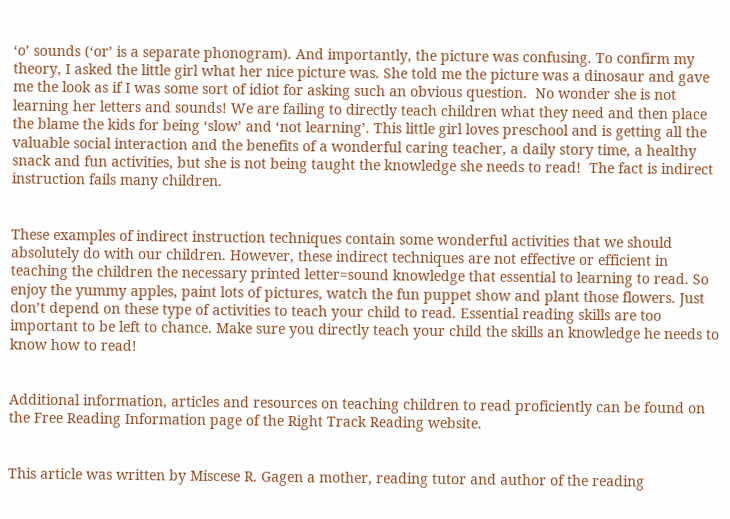‘o’ sounds (‘or’ is a separate phonogram). And importantly, the picture was confusing. To confirm my theory, I asked the little girl what her nice picture was. She told me the picture was a dinosaur and gave me the look as if I was some sort of idiot for asking such an obvious question.  No wonder she is not learning her letters and sounds! We are failing to directly teach children what they need and then place the blame the kids for being ‘slow’ and ‘not learning’. This little girl loves preschool and is getting all the valuable social interaction and the benefits of a wonderful caring teacher, a daily story time, a healthy snack and fun activities, but she is not being taught the knowledge she needs to read!  The fact is indirect instruction fails many children.


These examples of indirect instruction techniques contain some wonderful activities that we should absolutely do with our children. However, these indirect techniques are not effective or efficient in teaching the children the necessary printed letter=sound knowledge that essential to learning to read. So enjoy the yummy apples, paint lots of pictures, watch the fun puppet show and plant those flowers. Just don’t depend on these type of activities to teach your child to read. Essential reading skills are too important to be left to chance. Make sure you directly teach your child the skills an knowledge he needs to know how to read!


Additional information, articles and resources on teaching children to read proficiently can be found on the Free Reading Information page of the Right Track Reading website.


This article was written by Miscese R. Gagen a mother, reading tutor and author of the reading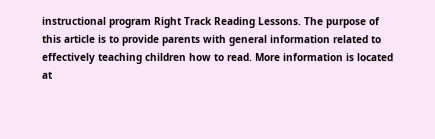instructional program Right Track Reading Lessons. The purpose of this article is to provide parents with general information related to effectively teaching children how to read. More information is located at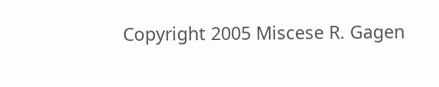Copyright 2005 Miscese R. Gagen